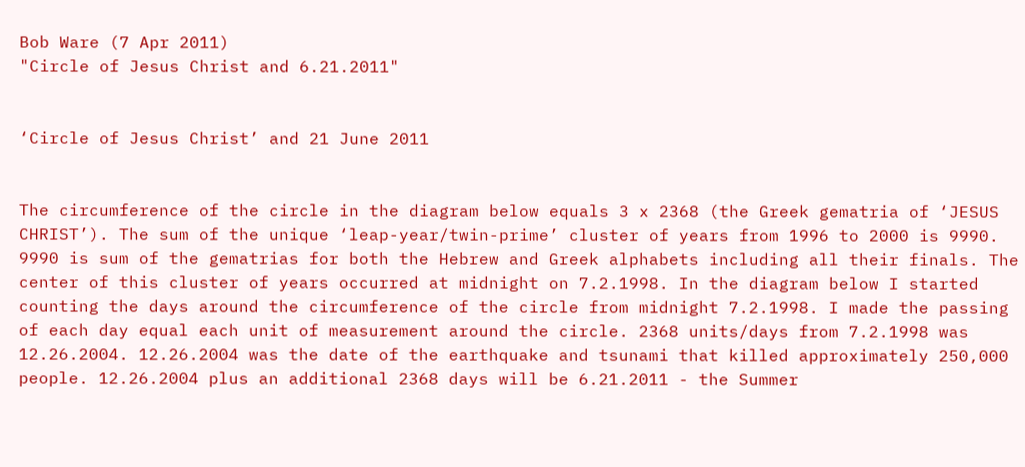Bob Ware (7 Apr 2011)
"Circle of Jesus Christ and 6.21.2011"


‘Circle of Jesus Christ’ and 21 June 2011


The circumference of the circle in the diagram below equals 3 x 2368 (the Greek gematria of ‘JESUS CHRIST’). The sum of the unique ‘leap-year/twin-prime’ cluster of years from 1996 to 2000 is 9990. 9990 is sum of the gematrias for both the Hebrew and Greek alphabets including all their finals. The center of this cluster of years occurred at midnight on 7.2.1998. In the diagram below I started counting the days around the circumference of the circle from midnight 7.2.1998. I made the passing of each day equal each unit of measurement around the circle. 2368 units/days from 7.2.1998 was 12.26.2004. 12.26.2004 was the date of the earthquake and tsunami that killed approximately 250,000 people. 12.26.2004 plus an additional 2368 days will be 6.21.2011 - the Summer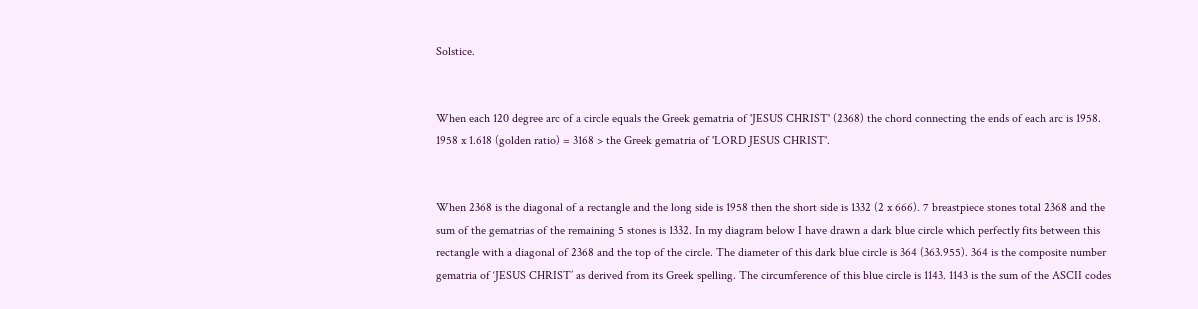Solstice.


When each 120 degree arc of a circle equals the Greek gematria of 'JESUS CHRIST' (2368) the chord connecting the ends of each arc is 1958. 1958 x 1.618 (golden ratio) = 3168 > the Greek gematria of 'LORD JESUS CHRIST'.


When 2368 is the diagonal of a rectangle and the long side is 1958 then the short side is 1332 (2 x 666). 7 breastpiece stones total 2368 and the sum of the gematrias of the remaining 5 stones is 1332. In my diagram below I have drawn a dark blue circle which perfectly fits between this rectangle with a diagonal of 2368 and the top of the circle. The diameter of this dark blue circle is 364 (363.955). 364 is the composite number gematria of ‘JESUS CHRIST’ as derived from its Greek spelling. The circumference of this blue circle is 1143. 1143 is the sum of the ASCII codes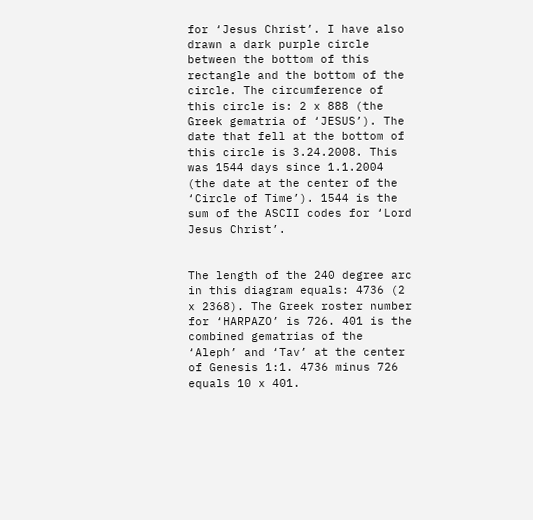for ‘Jesus Christ’. I have also drawn a dark purple circle between the bottom of this rectangle and the bottom of the circle. The circumference of this circle is: 2 x 888 (the Greek gematria of ‘JESUS’). The date that fell at the bottom of this circle is 3.24.2008. This was 1544 days since 1.1.2004 (the date at the center of the ‘Circle of Time’). 1544 is the sum of the ASCII codes for ‘Lord Jesus Christ’.


The length of the 240 degree arc in this diagram equals: 4736 (2 x 2368). The Greek roster number for ‘HARPAZO’ is 726. 401 is the combined gematrias of the ‘Aleph’ and ‘Tav’ at the center of Genesis 1:1. 4736 minus 726 equals 10 x 401.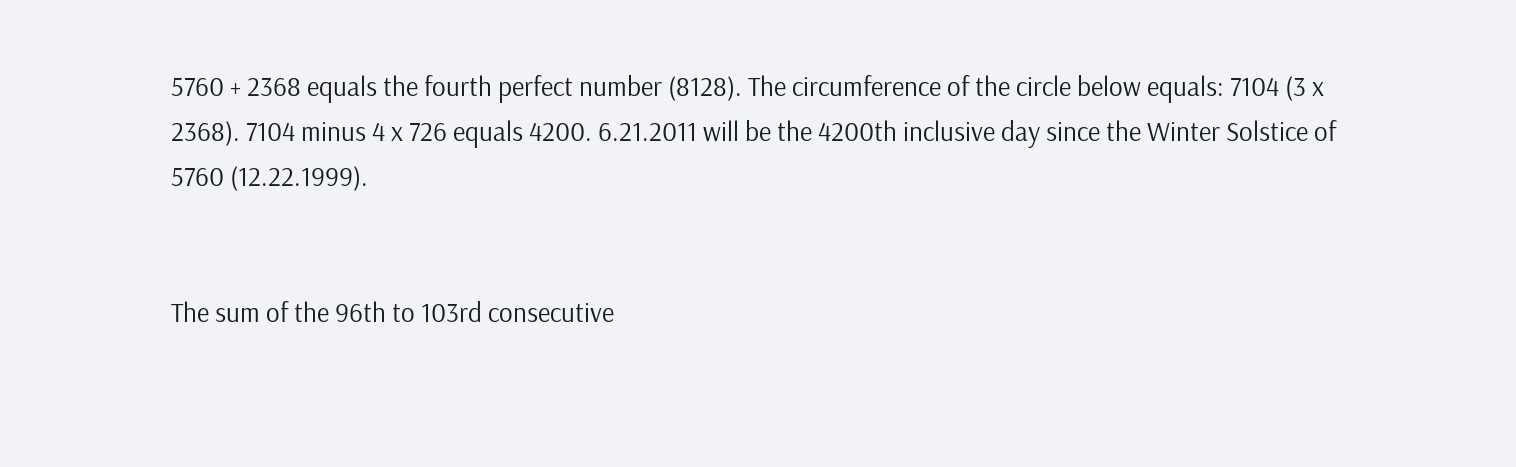5760 + 2368 equals the fourth perfect number (8128). The circumference of the circle below equals: 7104 (3 x 2368). 7104 minus 4 x 726 equals 4200. 6.21.2011 will be the 4200th inclusive day since the Winter Solstice of 5760 (12.22.1999).


The sum of the 96th to 103rd consecutive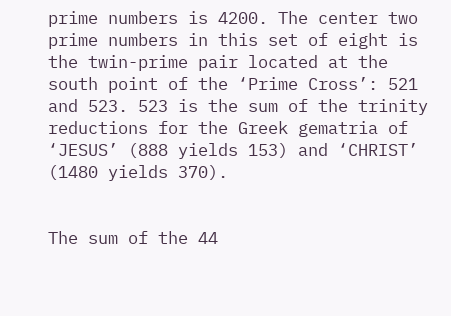prime numbers is 4200. The center two prime numbers in this set of eight is the twin-prime pair located at the south point of the ‘Prime Cross’: 521 and 523. 523 is the sum of the trinity reductions for the Greek gematria of ‘JESUS’ (888 yields 153) and ‘CHRIST’ (1480 yields 370).


The sum of the 44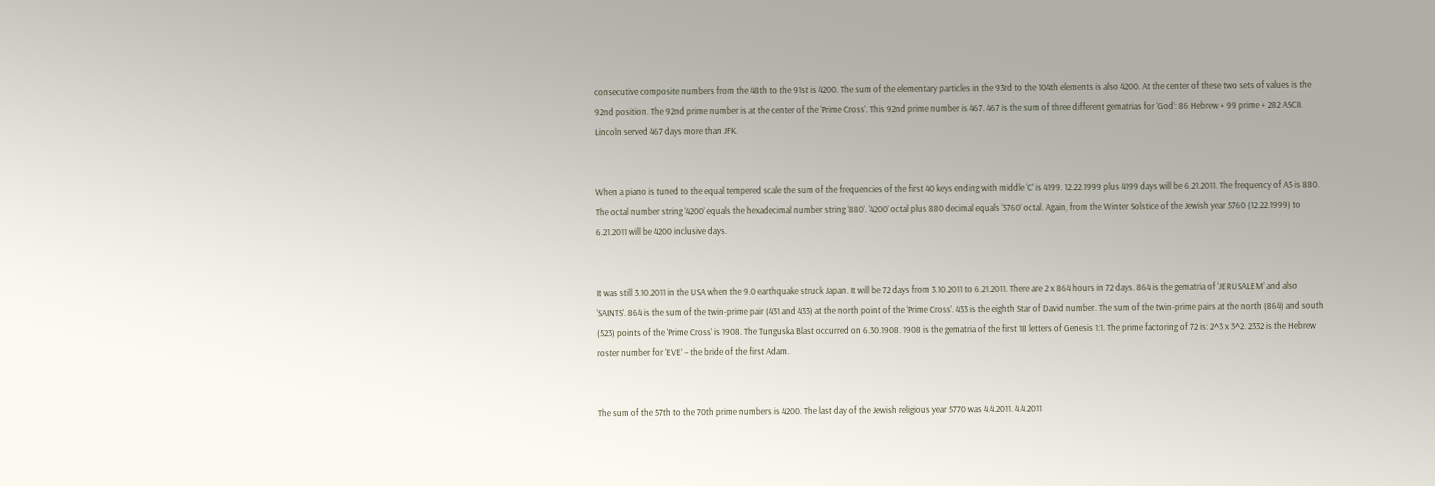consecutive composite numbers from the 48th to the 91st is 4200. The sum of the elementary particles in the 93rd to the 104th elements is also 4200. At the center of these two sets of values is the 92nd position. The 92nd prime number is at the center of the ‘Prime Cross’. This 92nd prime number is 467. 467 is the sum of three different gematrias for ‘God’: 86 Hebrew + 99 prime + 282 ASCII. Lincoln served 467 days more than JFK.


When a piano is tuned to the equal tempered scale the sum of the frequencies of the first 40 keys ending with middle ‘C’ is 4199. 12.22.1999 plus 4199 days will be 6.21.2011. The frequency of A5 is 880. The octal number string ‘4200’ equals the hexadecimal number string ‘880’. ‘4200’ octal plus 880 decimal equals ‘5760’ octal. Again, from the Winter Solstice of the Jewish year 5760 (12.22.1999) to 6.21.2011 will be 4200 inclusive days.


It was still 3.10.2011 in the USA when the 9.0 earthquake struck Japan. It will be 72 days from 3.10.2011 to 6.21.2011. There are 2 x 864 hours in 72 days. 864 is the gematria of ‘JERUSALEM’ and also ‘SAINTS’. 864 is the sum of the twin-prime pair (431 and 433) at the north point of the ‘Prime Cross’. 433 is the eighth Star of David number. The sum of the twin-prime pairs at the north (864) and south (523) points of the ‘Prime Cross’ is 1908. The Tunguska Blast occurred on 6.30.1908. 1908 is the gematria of the first 18 letters of Genesis 1:1. The prime factoring of 72 is: 2^3 x 3^2. 2332 is the Hebrew roster number for ‘EVE’ – the bride of the first Adam.


The sum of the 57th to the 70th prime numbers is 4200. The last day of the Jewish religious year 5770 was 4.4.2011. 4.4.2011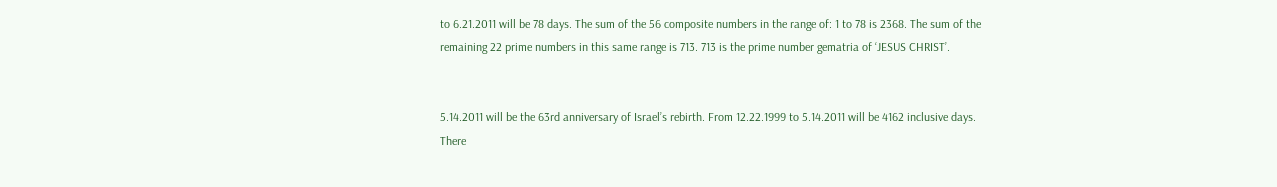to 6.21.2011 will be 78 days. The sum of the 56 composite numbers in the range of: 1 to 78 is 2368. The sum of the remaining 22 prime numbers in this same range is 713. 713 is the prime number gematria of ‘JESUS CHRIST’.


5.14.2011 will be the 63rd anniversary of Israel’s rebirth. From 12.22.1999 to 5.14.2011 will be 4162 inclusive days. There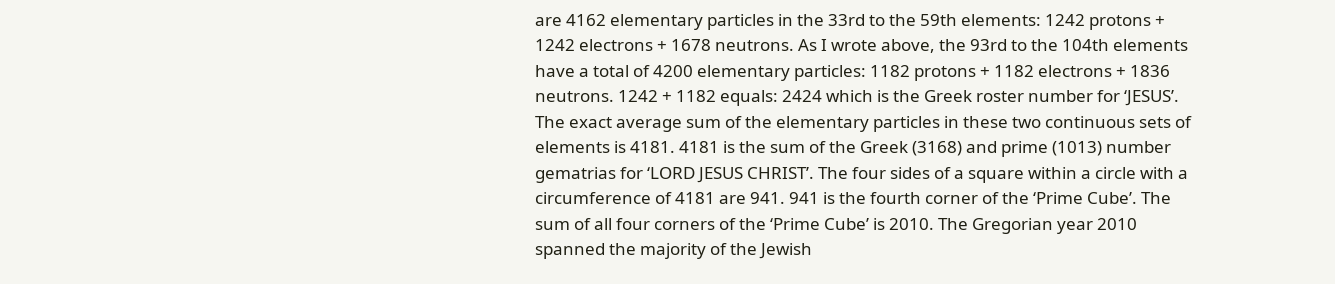are 4162 elementary particles in the 33rd to the 59th elements: 1242 protons + 1242 electrons + 1678 neutrons. As I wrote above, the 93rd to the 104th elements have a total of 4200 elementary particles: 1182 protons + 1182 electrons + 1836 neutrons. 1242 + 1182 equals: 2424 which is the Greek roster number for ‘JESUS’. The exact average sum of the elementary particles in these two continuous sets of elements is 4181. 4181 is the sum of the Greek (3168) and prime (1013) number gematrias for ‘LORD JESUS CHRIST’. The four sides of a square within a circle with a circumference of 4181 are 941. 941 is the fourth corner of the ‘Prime Cube’. The sum of all four corners of the ‘Prime Cube’ is 2010. The Gregorian year 2010 spanned the majority of the Jewish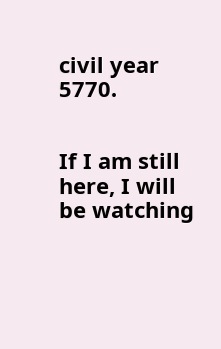civil year 5770.


If I am still here, I will be watching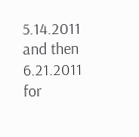5.14.2011 and then 6.21.2011 for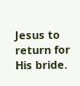Jesus to return for His bride.